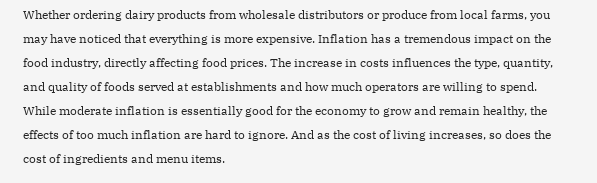Whether ordering dairy products from wholesale distributors or produce from local farms, you may have noticed that everything is more expensive. Inflation has a tremendous impact on the food industry, directly affecting food prices. The increase in costs influences the type, quantity, and quality of foods served at establishments and how much operators are willing to spend. While moderate inflation is essentially good for the economy to grow and remain healthy, the effects of too much inflation are hard to ignore. And as the cost of living increases, so does the cost of ingredients and menu items.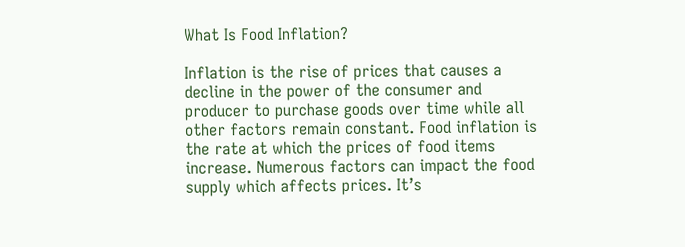What Is Food Inflation?

Inflation is the rise of prices that causes a decline in the power of the consumer and producer to purchase goods over time while all other factors remain constant. Food inflation is the rate at which the prices of food items increase. Numerous factors can impact the food supply which affects prices. It’s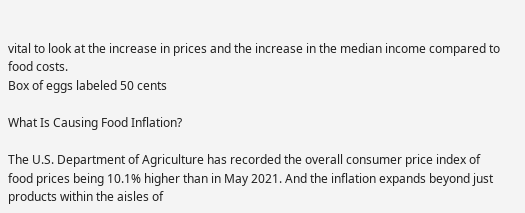vital to look at the increase in prices and the increase in the median income compared to food costs.
Box of eggs labeled 50 cents

What Is Causing Food Inflation?

The U.S. Department of Agriculture has recorded the overall consumer price index of food prices being 10.1% higher than in May 2021. And the inflation expands beyond just products within the aisles of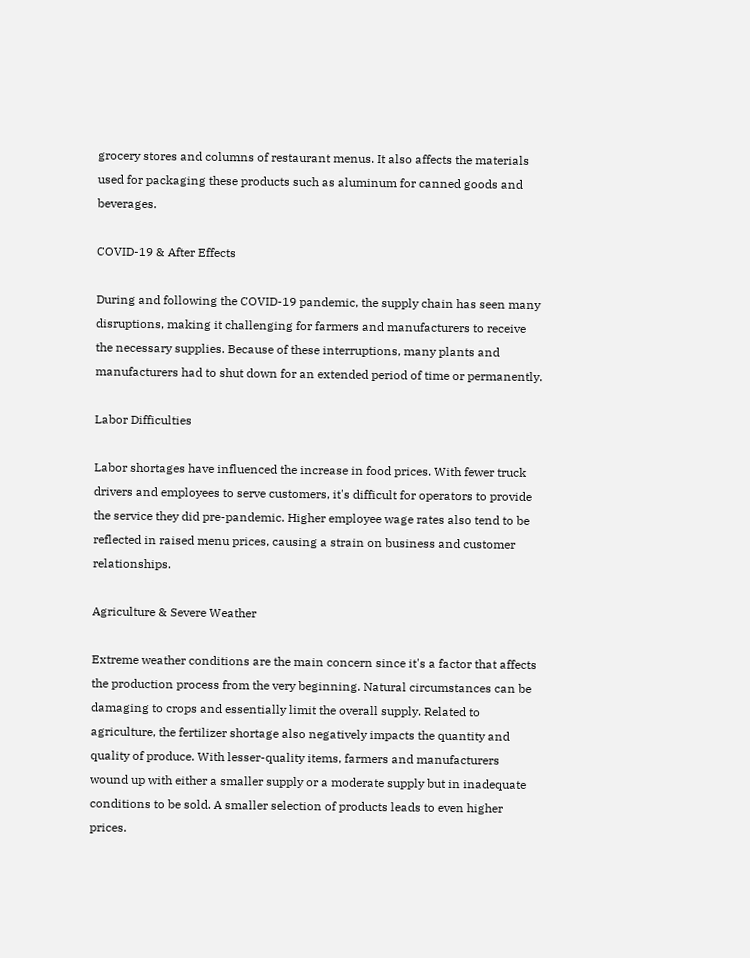grocery stores and columns of restaurant menus. It also affects the materials used for packaging these products such as aluminum for canned goods and beverages.

COVID-19 & After Effects

During and following the COVID-19 pandemic, the supply chain has seen many disruptions, making it challenging for farmers and manufacturers to receive the necessary supplies. Because of these interruptions, many plants and manufacturers had to shut down for an extended period of time or permanently.

Labor Difficulties

Labor shortages have influenced the increase in food prices. With fewer truck drivers and employees to serve customers, it's difficult for operators to provide the service they did pre-pandemic. Higher employee wage rates also tend to be reflected in raised menu prices, causing a strain on business and customer relationships.

Agriculture & Severe Weather

Extreme weather conditions are the main concern since it's a factor that affects the production process from the very beginning. Natural circumstances can be damaging to crops and essentially limit the overall supply. Related to agriculture, the fertilizer shortage also negatively impacts the quantity and quality of produce. With lesser-quality items, farmers and manufacturers wound up with either a smaller supply or a moderate supply but in inadequate conditions to be sold. A smaller selection of products leads to even higher prices.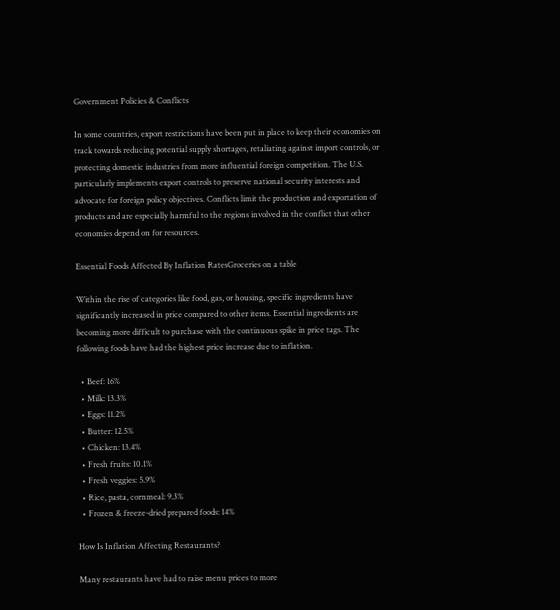Government Policies & Conflicts

In some countries, export restrictions have been put in place to keep their economies on track towards reducing potential supply shortages, retaliating against import controls, or protecting domestic industries from more influential foreign competition. The U.S. particularly implements export controls to preserve national security interests and advocate for foreign policy objectives. Conflicts limit the production and exportation of products and are especially harmful to the regions involved in the conflict that other economies depend on for resources.

Essential Foods Affected By Inflation RatesGroceries on a table

Within the rise of categories like food, gas, or housing, specific ingredients have significantly increased in price compared to other items. Essential ingredients are becoming more difficult to purchase with the continuous spike in price tags. The following foods have had the highest price increase due to inflation.

  • Beef: 16%
  • Milk: 13.3%
  • Eggs: 11.2%
  • Butter: 12.5%
  • Chicken: 13.4%
  • Fresh fruits: 10.1%
  • Fresh veggies: 5.9%
  • Rice, pasta, cornmeal: 9.3%
  • Frozen & freeze-dried prepared foods: 14%

How Is Inflation Affecting Restaurants?

Many restaurants have had to raise menu prices to more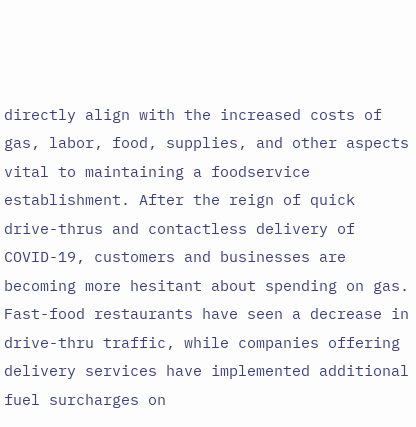directly align with the increased costs of gas, labor, food, supplies, and other aspects vital to maintaining a foodservice establishment. After the reign of quick drive-thrus and contactless delivery of COVID-19, customers and businesses are becoming more hesitant about spending on gas. Fast-food restaurants have seen a decrease in drive-thru traffic, while companies offering delivery services have implemented additional fuel surcharges on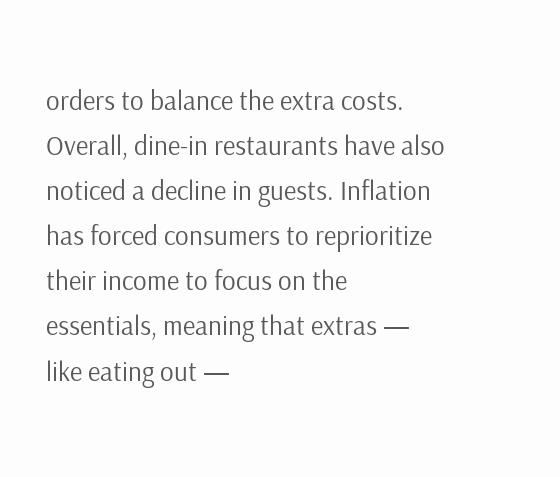orders to balance the extra costs. Overall, dine-in restaurants have also noticed a decline in guests. Inflation has forced consumers to reprioritize their income to focus on the essentials, meaning that extras — like eating out —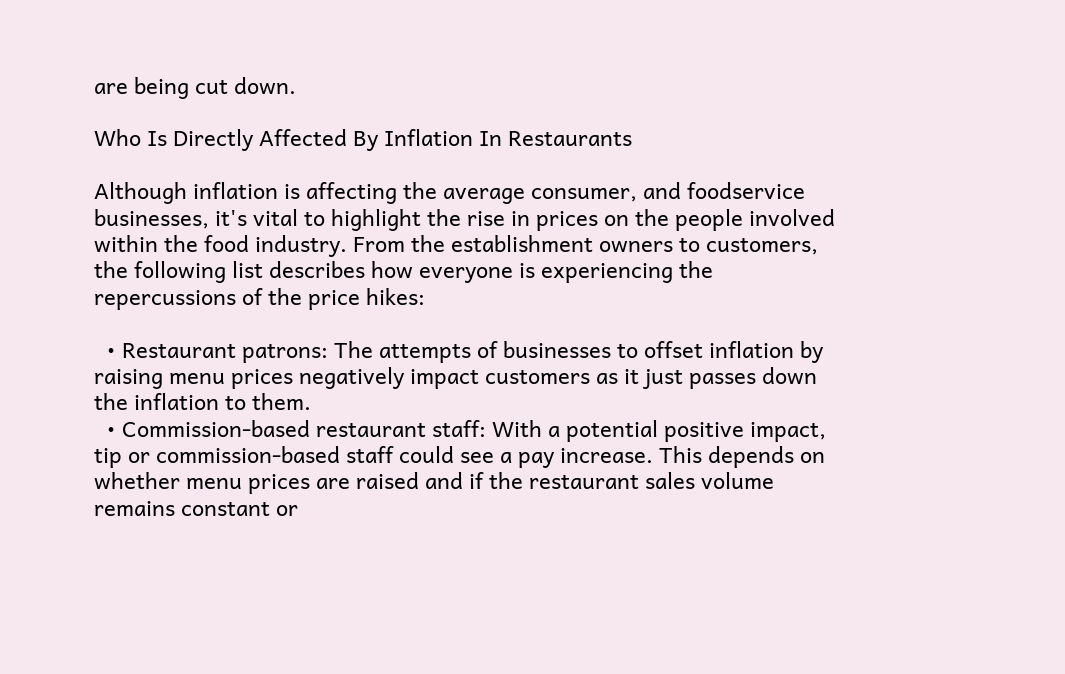are being cut down.

Who Is Directly Affected By Inflation In Restaurants

Although inflation is affecting the average consumer, and foodservice businesses, it's vital to highlight the rise in prices on the people involved within the food industry. From the establishment owners to customers, the following list describes how everyone is experiencing the repercussions of the price hikes:

  • Restaurant patrons: The attempts of businesses to offset inflation by raising menu prices negatively impact customers as it just passes down the inflation to them.
  • Commission-based restaurant staff: With a potential positive impact, tip or commission-based staff could see a pay increase. This depends on whether menu prices are raised and if the restaurant sales volume remains constant or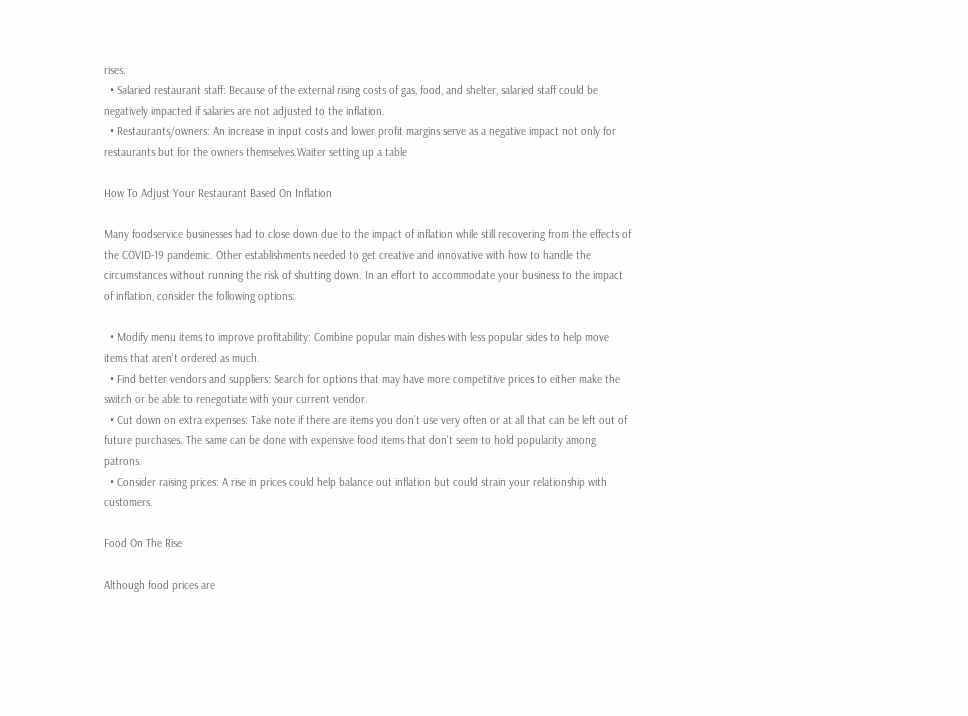rises.
  • Salaried restaurant staff: Because of the external rising costs of gas, food, and shelter, salaried staff could be negatively impacted if salaries are not adjusted to the inflation.
  • Restaurants/owners: An increase in input costs and lower profit margins serve as a negative impact not only for restaurants but for the owners themselves.Waiter setting up a table

How To Adjust Your Restaurant Based On Inflation

Many foodservice businesses had to close down due to the impact of inflation while still recovering from the effects of the COVID-19 pandemic. Other establishments needed to get creative and innovative with how to handle the circumstances without running the risk of shutting down. In an effort to accommodate your business to the impact of inflation, consider the following options:

  • Modify menu items to improve profitability: Combine popular main dishes with less popular sides to help move items that aren’t ordered as much.
  • Find better vendors and suppliers: Search for options that may have more competitive prices to either make the switch or be able to renegotiate with your current vendor.
  • Cut down on extra expenses: Take note if there are items you don’t use very often or at all that can be left out of future purchases. The same can be done with expensive food items that don’t seem to hold popularity among patrons.
  • Consider raising prices: A rise in prices could help balance out inflation but could strain your relationship with customers.

Food On The Rise

Although food prices are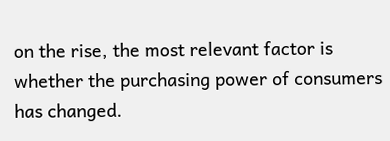on the rise, the most relevant factor is whether the purchasing power of consumers has changed.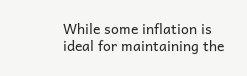While some inflation is ideal for maintaining the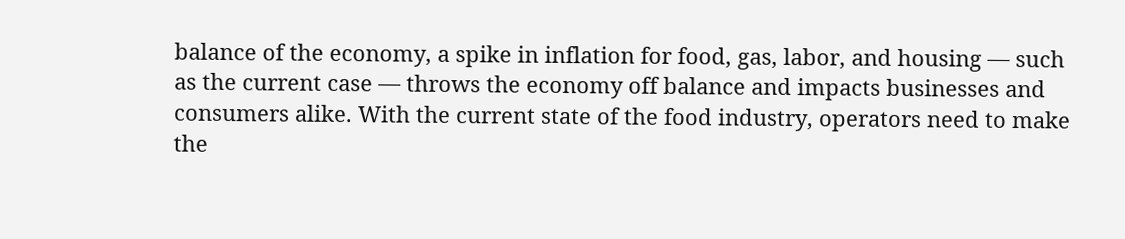balance of the economy, a spike in inflation for food, gas, labor, and housing — such as the current case — throws the economy off balance and impacts businesses and consumers alike. With the current state of the food industry, operators need to make the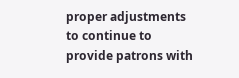proper adjustments to continue to provide patrons with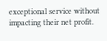exceptional service without impacting their net profit.